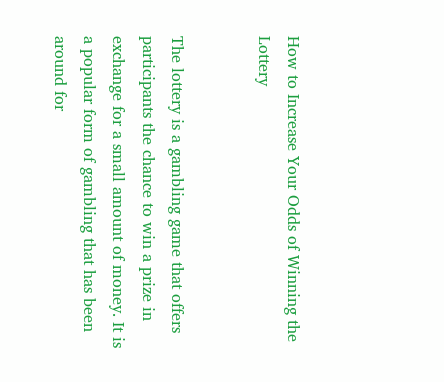How to Increase Your Odds of Winning the Lottery


The lottery is a gambling game that offers participants the chance to win a prize in exchange for a small amount of money. It is a popular form of gambling that has been around for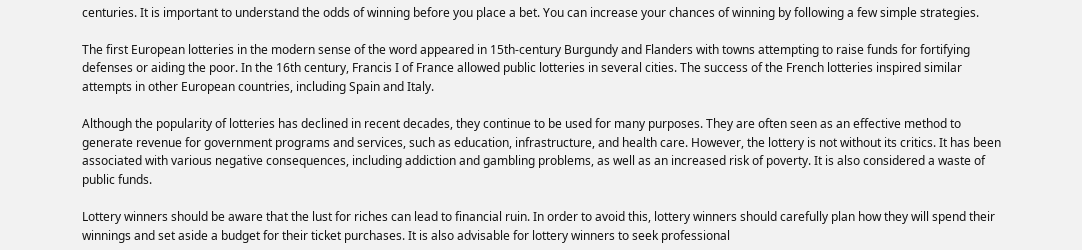centuries. It is important to understand the odds of winning before you place a bet. You can increase your chances of winning by following a few simple strategies.

The first European lotteries in the modern sense of the word appeared in 15th-century Burgundy and Flanders with towns attempting to raise funds for fortifying defenses or aiding the poor. In the 16th century, Francis I of France allowed public lotteries in several cities. The success of the French lotteries inspired similar attempts in other European countries, including Spain and Italy.

Although the popularity of lotteries has declined in recent decades, they continue to be used for many purposes. They are often seen as an effective method to generate revenue for government programs and services, such as education, infrastructure, and health care. However, the lottery is not without its critics. It has been associated with various negative consequences, including addiction and gambling problems, as well as an increased risk of poverty. It is also considered a waste of public funds.

Lottery winners should be aware that the lust for riches can lead to financial ruin. In order to avoid this, lottery winners should carefully plan how they will spend their winnings and set aside a budget for their ticket purchases. It is also advisable for lottery winners to seek professional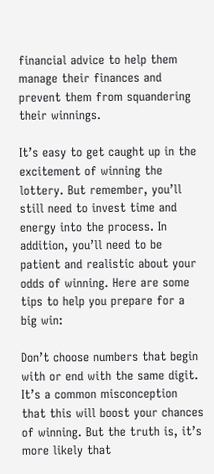financial advice to help them manage their finances and prevent them from squandering their winnings.

It’s easy to get caught up in the excitement of winning the lottery. But remember, you’ll still need to invest time and energy into the process. In addition, you’ll need to be patient and realistic about your odds of winning. Here are some tips to help you prepare for a big win:

Don’t choose numbers that begin with or end with the same digit. It’s a common misconception that this will boost your chances of winning. But the truth is, it’s more likely that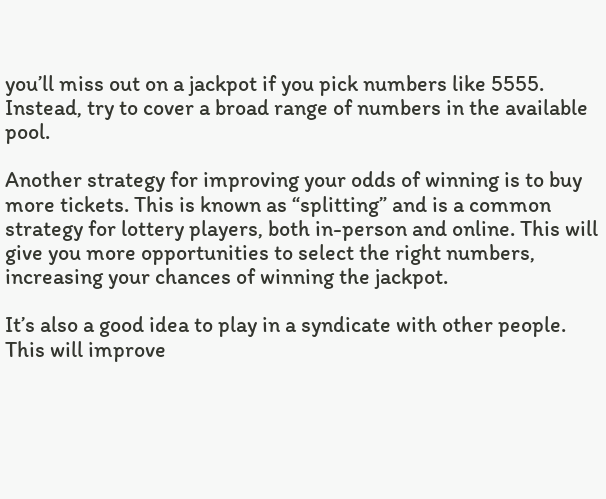you’ll miss out on a jackpot if you pick numbers like 5555. Instead, try to cover a broad range of numbers in the available pool.

Another strategy for improving your odds of winning is to buy more tickets. This is known as “splitting” and is a common strategy for lottery players, both in-person and online. This will give you more opportunities to select the right numbers, increasing your chances of winning the jackpot.

It’s also a good idea to play in a syndicate with other people. This will improve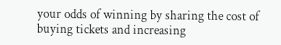your odds of winning by sharing the cost of buying tickets and increasing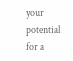your potential for a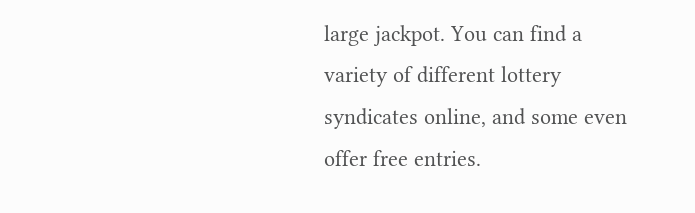large jackpot. You can find a variety of different lottery syndicates online, and some even offer free entries.